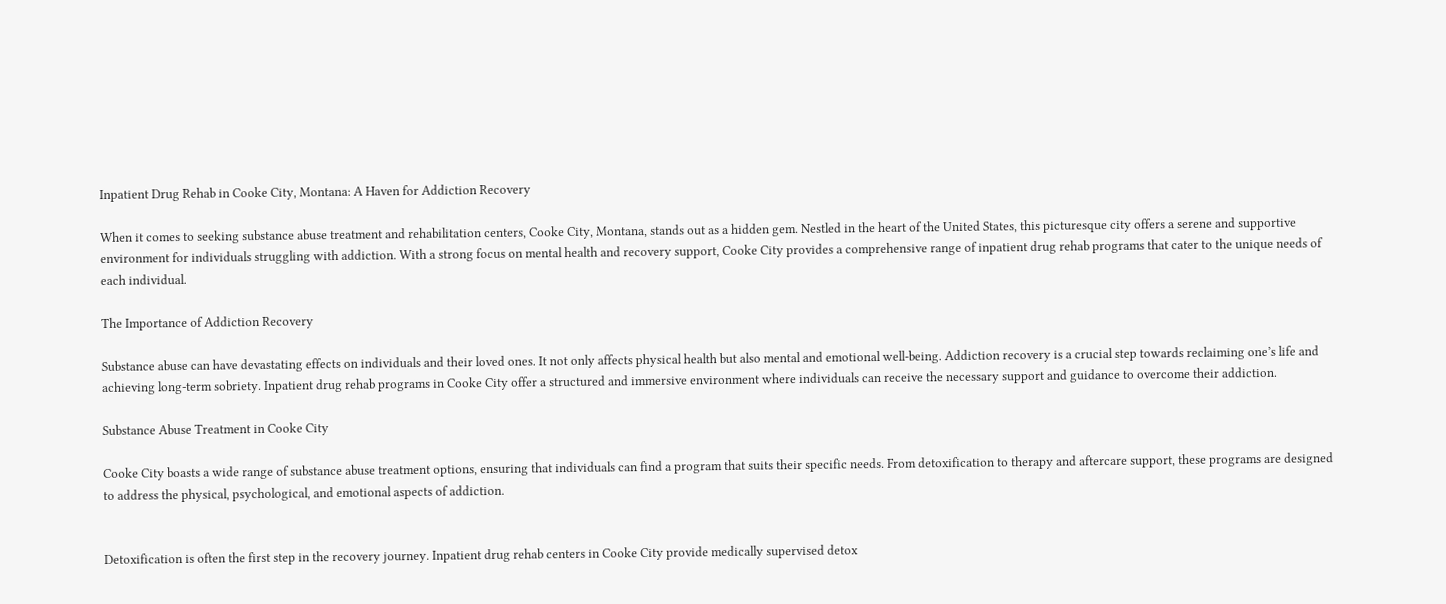Inpatient Drug Rehab in Cooke City, Montana: A Haven for Addiction Recovery

When it comes to seeking substance abuse treatment and rehabilitation centers, Cooke City, Montana, stands out as a hidden gem. Nestled in the heart of the United States, this picturesque city offers a serene and supportive environment for individuals struggling with addiction. With a strong focus on mental health and recovery support, Cooke City provides a comprehensive range of inpatient drug rehab programs that cater to the unique needs of each individual.

The Importance of Addiction Recovery

Substance abuse can have devastating effects on individuals and their loved ones. It not only affects physical health but also mental and emotional well-being. Addiction recovery is a crucial step towards reclaiming one’s life and achieving long-term sobriety. Inpatient drug rehab programs in Cooke City offer a structured and immersive environment where individuals can receive the necessary support and guidance to overcome their addiction.

Substance Abuse Treatment in Cooke City

Cooke City boasts a wide range of substance abuse treatment options, ensuring that individuals can find a program that suits their specific needs. From detoxification to therapy and aftercare support, these programs are designed to address the physical, psychological, and emotional aspects of addiction.


Detoxification is often the first step in the recovery journey. Inpatient drug rehab centers in Cooke City provide medically supervised detox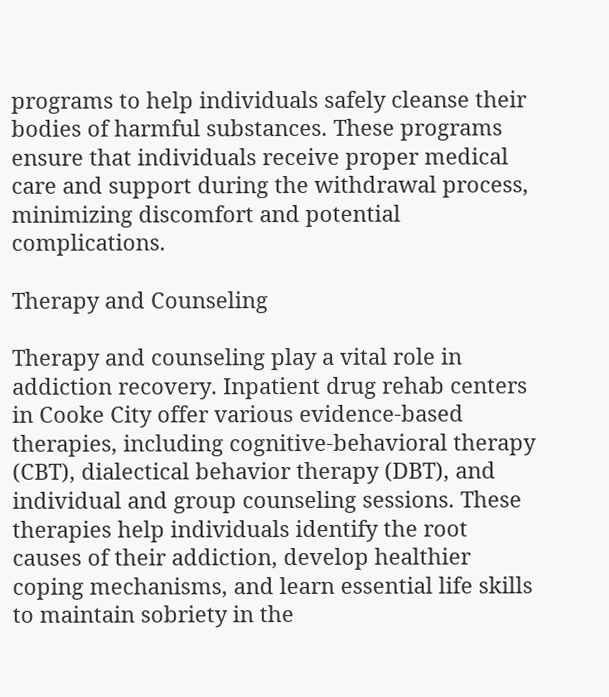programs to help individuals safely cleanse their bodies of harmful substances. These programs ensure that individuals receive proper medical care and support during the withdrawal process, minimizing discomfort and potential complications.

Therapy and Counseling

Therapy and counseling play a vital role in addiction recovery. Inpatient drug rehab centers in Cooke City offer various evidence-based therapies, including cognitive-behavioral therapy (CBT), dialectical behavior therapy (DBT), and individual and group counseling sessions. These therapies help individuals identify the root causes of their addiction, develop healthier coping mechanisms, and learn essential life skills to maintain sobriety in the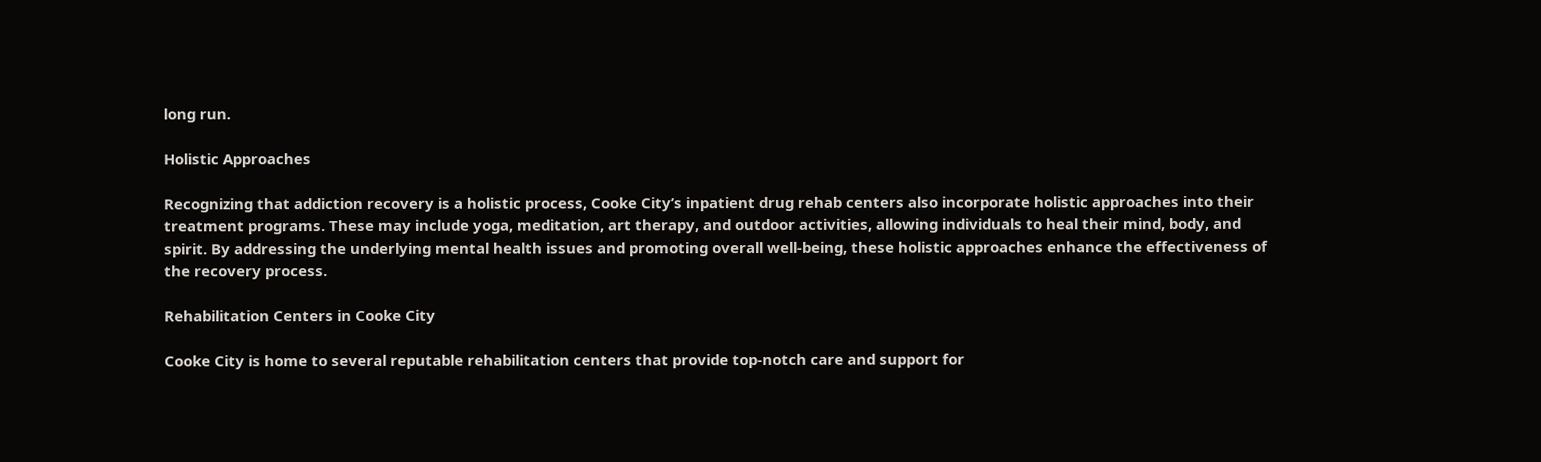long run.

Holistic Approaches

Recognizing that addiction recovery is a holistic process, Cooke City’s inpatient drug rehab centers also incorporate holistic approaches into their treatment programs. These may include yoga, meditation, art therapy, and outdoor activities, allowing individuals to heal their mind, body, and spirit. By addressing the underlying mental health issues and promoting overall well-being, these holistic approaches enhance the effectiveness of the recovery process.

Rehabilitation Centers in Cooke City

Cooke City is home to several reputable rehabilitation centers that provide top-notch care and support for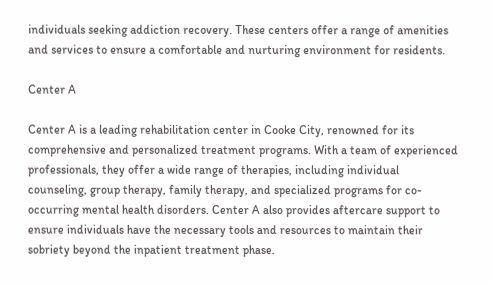individuals seeking addiction recovery. These centers offer a range of amenities and services to ensure a comfortable and nurturing environment for residents.

Center A

Center A is a leading rehabilitation center in Cooke City, renowned for its comprehensive and personalized treatment programs. With a team of experienced professionals, they offer a wide range of therapies, including individual counseling, group therapy, family therapy, and specialized programs for co-occurring mental health disorders. Center A also provides aftercare support to ensure individuals have the necessary tools and resources to maintain their sobriety beyond the inpatient treatment phase.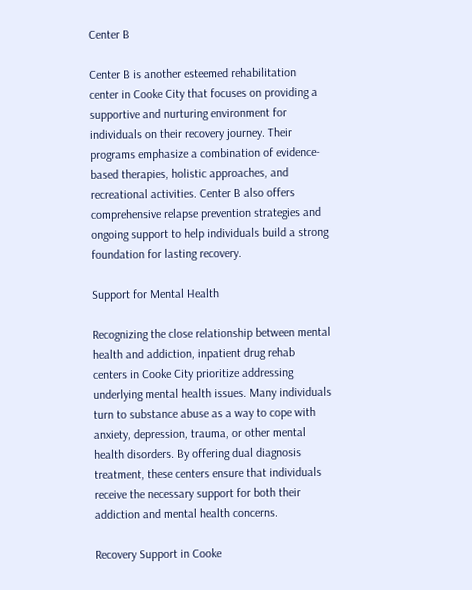Center B

Center B is another esteemed rehabilitation center in Cooke City that focuses on providing a supportive and nurturing environment for individuals on their recovery journey. Their programs emphasize a combination of evidence-based therapies, holistic approaches, and recreational activities. Center B also offers comprehensive relapse prevention strategies and ongoing support to help individuals build a strong foundation for lasting recovery.

Support for Mental Health

Recognizing the close relationship between mental health and addiction, inpatient drug rehab centers in Cooke City prioritize addressing underlying mental health issues. Many individuals turn to substance abuse as a way to cope with anxiety, depression, trauma, or other mental health disorders. By offering dual diagnosis treatment, these centers ensure that individuals receive the necessary support for both their addiction and mental health concerns.

Recovery Support in Cooke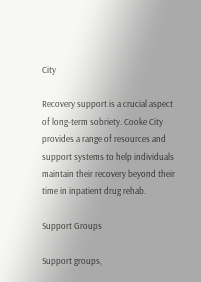City

Recovery support is a crucial aspect of long-term sobriety. Cooke City provides a range of resources and support systems to help individuals maintain their recovery beyond their time in inpatient drug rehab.

Support Groups

Support groups,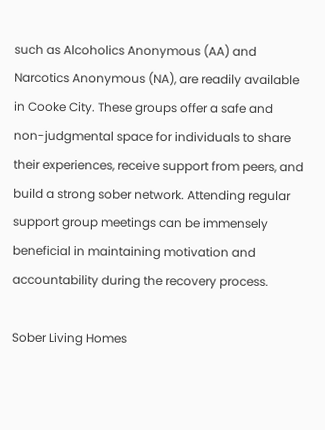such as Alcoholics Anonymous (AA) and Narcotics Anonymous (NA), are readily available in Cooke City. These groups offer a safe and non-judgmental space for individuals to share their experiences, receive support from peers, and build a strong sober network. Attending regular support group meetings can be immensely beneficial in maintaining motivation and accountability during the recovery process.

Sober Living Homes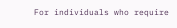For individuals who require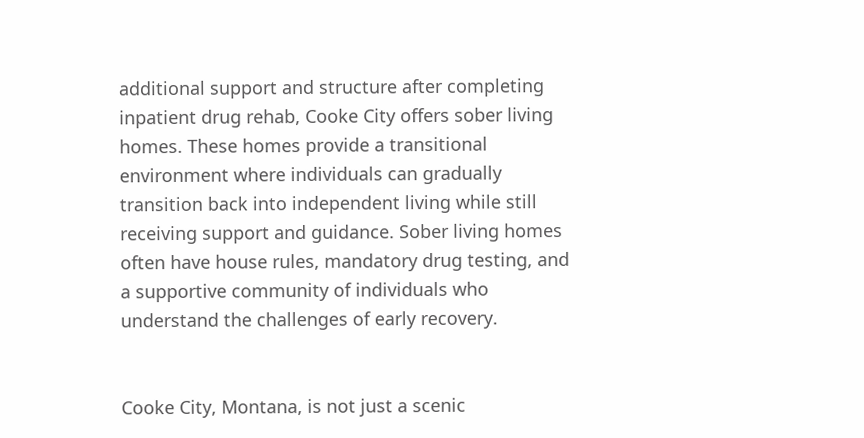additional support and structure after completing inpatient drug rehab, Cooke City offers sober living homes. These homes provide a transitional environment where individuals can gradually transition back into independent living while still receiving support and guidance. Sober living homes often have house rules, mandatory drug testing, and a supportive community of individuals who understand the challenges of early recovery.


Cooke City, Montana, is not just a scenic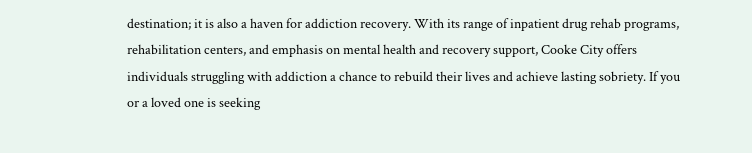destination; it is also a haven for addiction recovery. With its range of inpatient drug rehab programs, rehabilitation centers, and emphasis on mental health and recovery support, Cooke City offers individuals struggling with addiction a chance to rebuild their lives and achieve lasting sobriety. If you or a loved one is seeking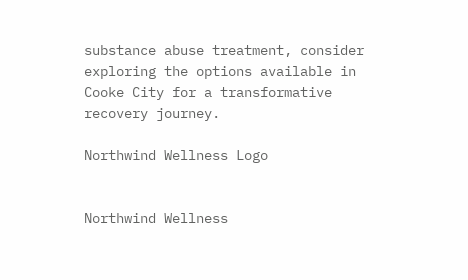substance abuse treatment, consider exploring the options available in Cooke City for a transformative recovery journey.

Northwind Wellness Logo


Northwind Wellness